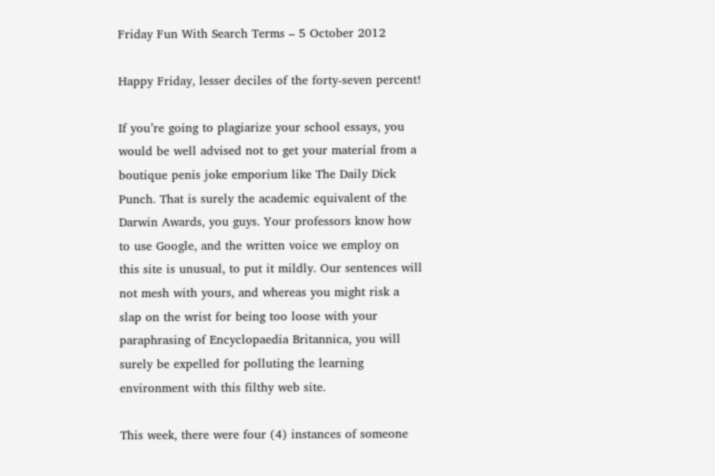Friday Fun With Search Terms – 5 October 2012

Happy Friday, lesser deciles of the forty-seven percent!

If you’re going to plagiarize your school essays, you would be well advised not to get your material from a boutique penis joke emporium like The Daily Dick Punch. That is surely the academic equivalent of the Darwin Awards, you guys. Your professors know how to use Google, and the written voice we employ on this site is unusual, to put it mildly. Our sentences will not mesh with yours, and whereas you might risk a slap on the wrist for being too loose with your paraphrasing of Encyclopaedia Britannica, you will surely be expelled for polluting the learning environment with this filthy web site.

This week, there were four (4) instances of someone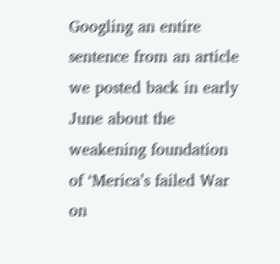Googling an entire sentence from an article we posted back in early June about the weakening foundation of ‘Merica’s failed War on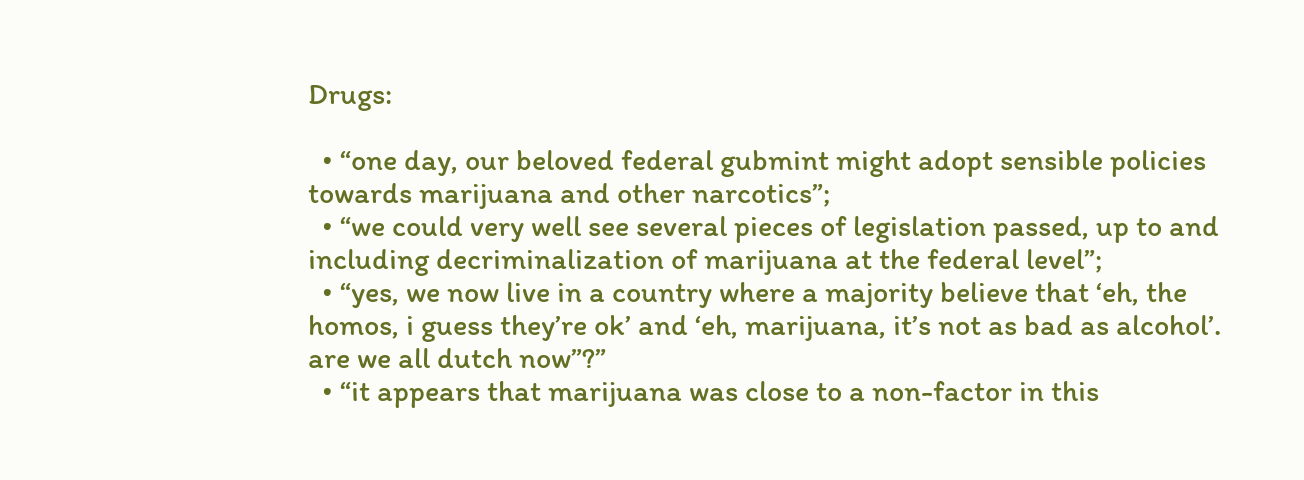Drugs:

  • “one day, our beloved federal gubmint might adopt sensible policies towards marijuana and other narcotics”;
  • “we could very well see several pieces of legislation passed, up to and including decriminalization of marijuana at the federal level”;
  • “yes, we now live in a country where a majority believe that ‘eh, the homos, i guess they’re ok’ and ‘eh, marijuana, it’s not as bad as alcohol’. are we all dutch now”?”
  • “it appears that marijuana was close to a non-factor in this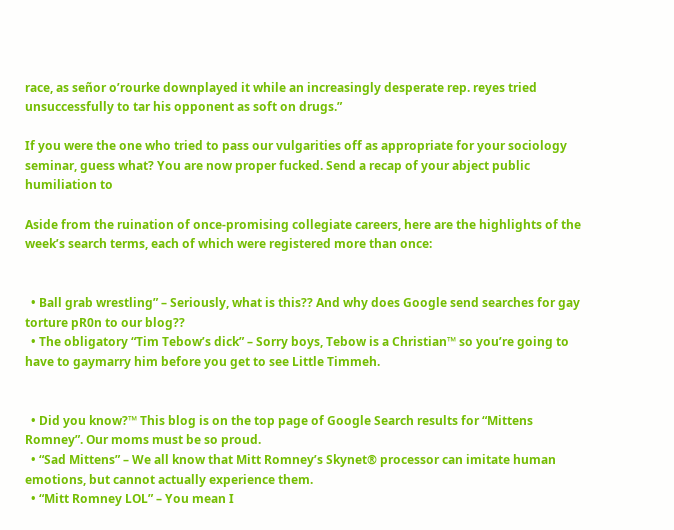race, as señor o’rourke downplayed it while an increasingly desperate rep. reyes tried unsuccessfully to tar his opponent as soft on drugs.”

If you were the one who tried to pass our vulgarities off as appropriate for your sociology seminar, guess what? You are now proper fucked. Send a recap of your abject public humiliation to

Aside from the ruination of once-promising collegiate careers, here are the highlights of the week’s search terms, each of which were registered more than once:


  • Ball grab wrestling” – Seriously, what is this?? And why does Google send searches for gay torture pR0n to our blog??
  • The obligatory “Tim Tebow’s dick” – Sorry boys, Tebow is a Christian™ so you’re going to have to gaymarry him before you get to see Little Timmeh.


  • Did you know?™ This blog is on the top page of Google Search results for “Mittens Romney”. Our moms must be so proud.
  • “Sad Mittens” – We all know that Mitt Romney’s Skynet® processor can imitate human emotions, but cannot actually experience them.
  • “Mitt Romney LOL” – You mean I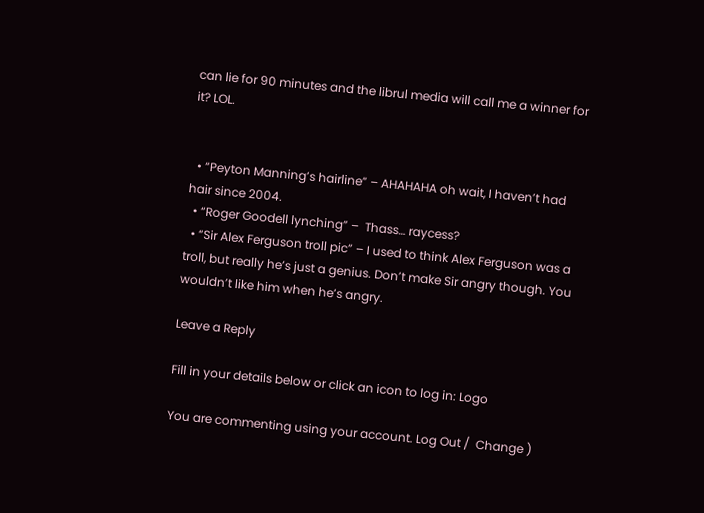can lie for 90 minutes and the librul media will call me a winner for it? LOL.


  • “Peyton Manning’s hairline” – AHAHAHA oh wait, I haven’t had hair since 2004.
  • “Roger Goodell lynching” –  Thass… raycess?
  • “Sir Alex Ferguson troll pic” – I used to think Alex Ferguson was a troll, but really he’s just a genius. Don’t make Sir angry though. You wouldn’t like him when he’s angry.

Leave a Reply

Fill in your details below or click an icon to log in: Logo

You are commenting using your account. Log Out /  Change )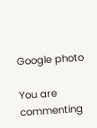Google photo

You are commenting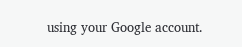using your Google account.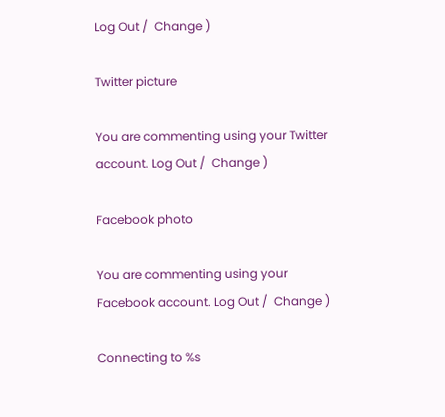Log Out /  Change )

Twitter picture

You are commenting using your Twitter account. Log Out /  Change )

Facebook photo

You are commenting using your Facebook account. Log Out /  Change )

Connecting to %s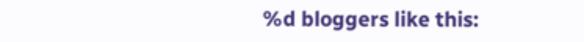%d bloggers like this: